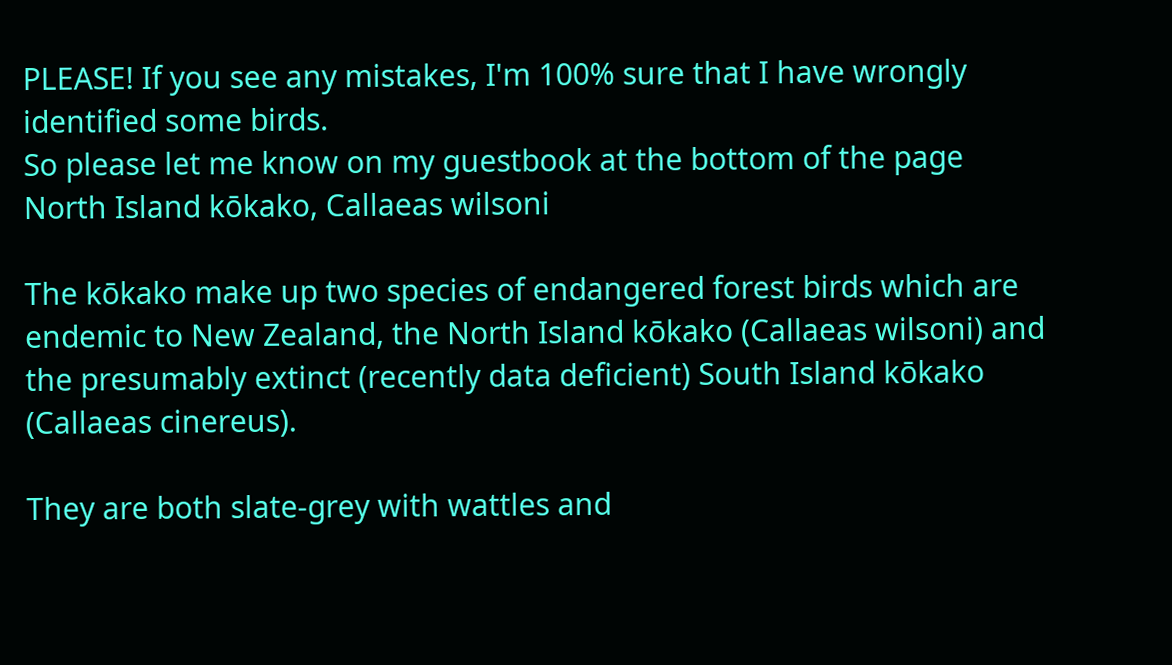PLEASE! If you see any mistakes, I'm 100% sure that I have wrongly identified some birds.
So please let me know on my guestbook at the bottom of the page
North Island kōkako, Callaeas wilsoni

The kōkako make up two species of endangered forest birds which are endemic to New Zealand, the North Island kōkako (Callaeas wilsoni) and the presumably extinct (recently data deficient) South Island kōkako (Callaeas cinereus).

They are both slate-grey with wattles and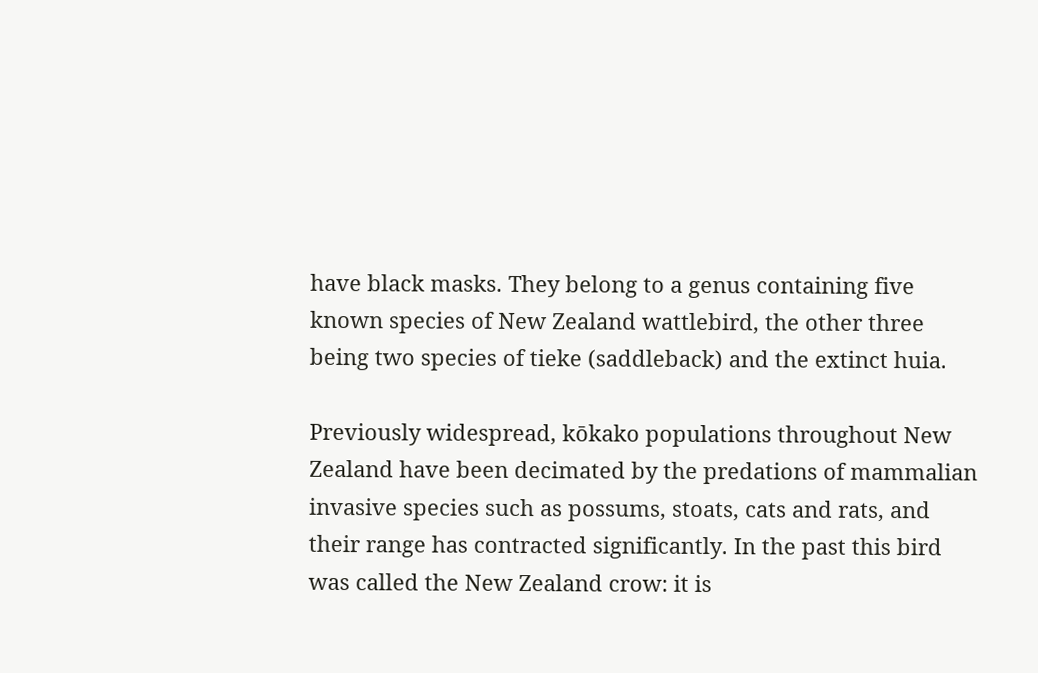have black masks. They belong to a genus containing five known species of New Zealand wattlebird, the other three being two species of tieke (saddleback) and the extinct huia.

Previously widespread, kōkako populations throughout New Zealand have been decimated by the predations of mammalian invasive species such as possums, stoats, cats and rats, and their range has contracted significantly. In the past this bird was called the New Zealand crow: it is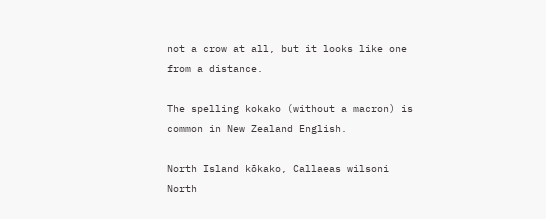not a crow at all, but it looks like one from a distance.

The spelling kokako (without a macron) is common in New Zealand English.

North Island kōkako, Callaeas wilsoni
North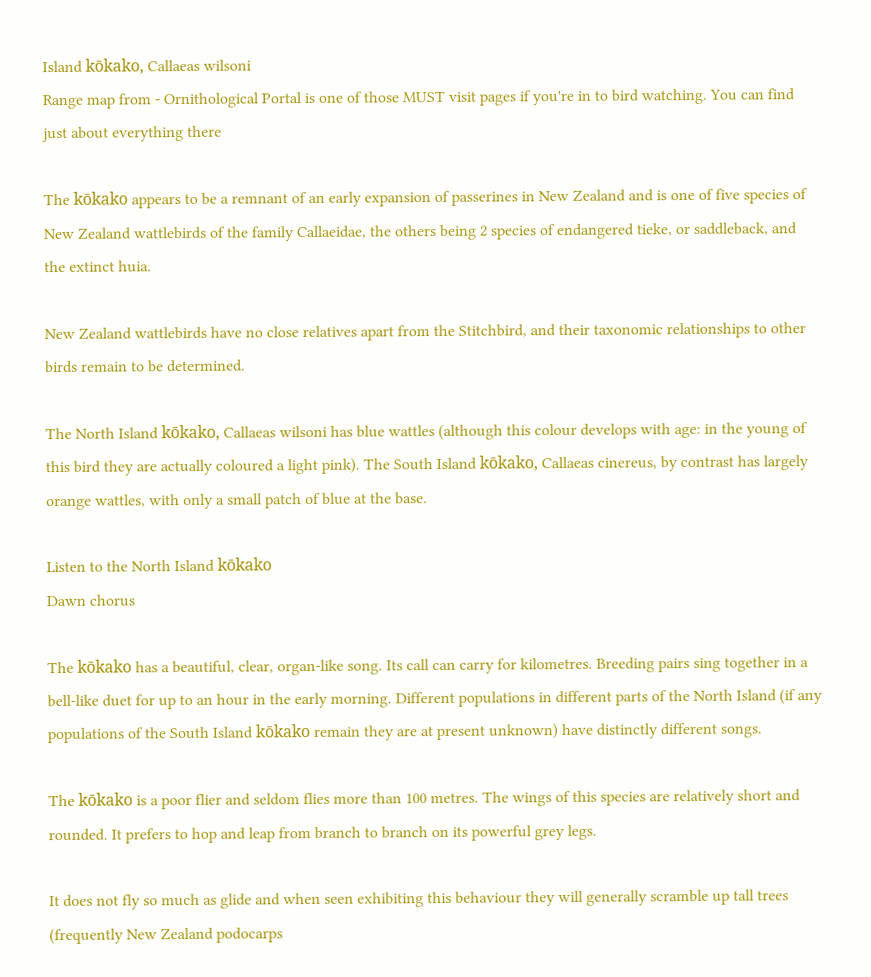Island kōkako, Callaeas wilsoni
Range map from - Ornithological Portal is one of those MUST visit pages if you're in to bird watching. You can find just about everything there

The kōkako appears to be a remnant of an early expansion of passerines in New Zealand and is one of five species of New Zealand wattlebirds of the family Callaeidae, the others being 2 species of endangered tieke, or saddleback, and the extinct huia.

New Zealand wattlebirds have no close relatives apart from the Stitchbird, and their taxonomic relationships to other birds remain to be determined.

The North Island kōkako, Callaeas wilsoni has blue wattles (although this colour develops with age: in the young of this bird they are actually coloured a light pink). The South Island kōkako, Callaeas cinereus, by contrast has largely orange wattles, with only a small patch of blue at the base.

Listen to the North Island kōkako
Dawn chorus

The kōkako has a beautiful, clear, organ-like song. Its call can carry for kilometres. Breeding pairs sing together in a bell-like duet for up to an hour in the early morning. Different populations in different parts of the North Island (if any populations of the South Island kōkako remain they are at present unknown) have distinctly different songs.

The kōkako is a poor flier and seldom flies more than 100 metres. The wings of this species are relatively short and rounded. It prefers to hop and leap from branch to branch on its powerful grey legs.

It does not fly so much as glide and when seen exhibiting this behaviour they will generally scramble up tall trees (frequently New Zealand podocarps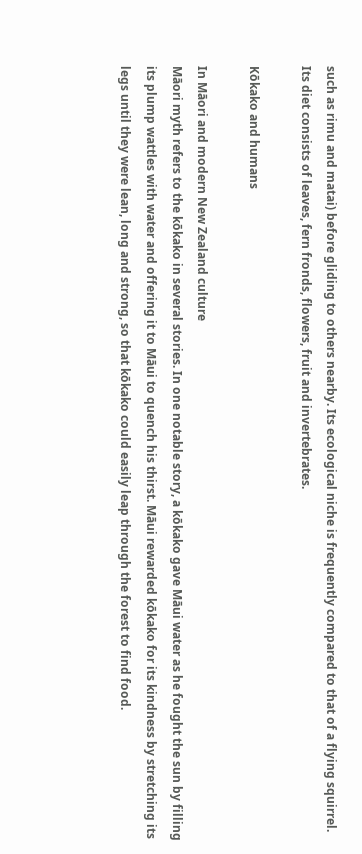such as rimu and matai) before gliding to others nearby. Its ecological niche is frequently compared to that of a flying squirrel. Its diet consists of leaves, fern fronds, flowers, fruit and invertebrates.

Kōkako and humans

In Māori and modern New Zealand culture
Māori myth refers to the kōkako in several stories. In one notable story, a kōkako gave Māui water as he fought the sun by filling its plump wattles with water and offering it to Māui to quench his thirst. Māui rewarded kōkako for its kindness by stretching its legs until they were lean, long and strong, so that kōkako could easily leap through the forest to find food.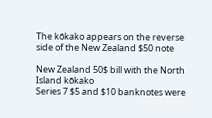The kōkako appears on the reverse side of the New Zealand $50 note

New Zealand 50$ bill with the North Island kōkako
Series 7 $5 and $10 banknotes were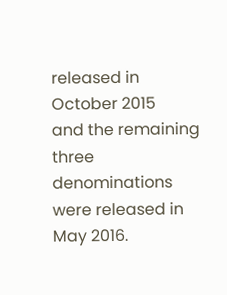released in October 2015
and the remaining three denominations were released in May 2016.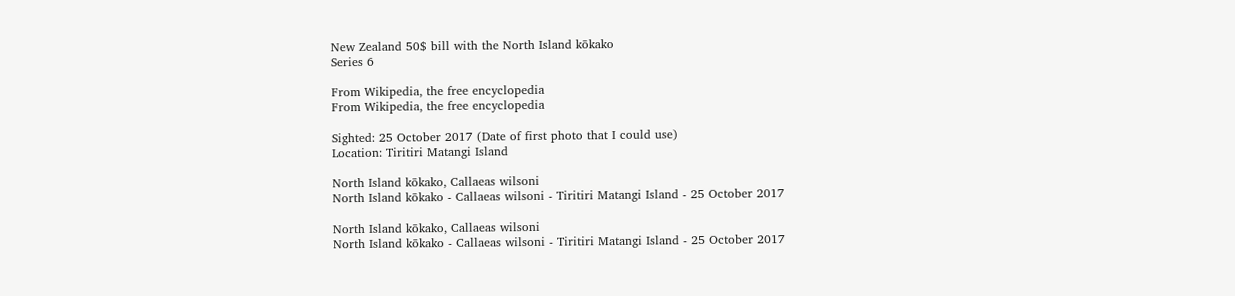New Zealand 50$ bill with the North Island kōkako
Series 6

From Wikipedia, the free encyclopedia
From Wikipedia, the free encyclopedia

Sighted: 25 October 2017 (Date of first photo that I could use)
Location: Tiritiri Matangi Island

North Island kōkako, Callaeas wilsoni
North Island kōkako - Callaeas wilsoni - Tiritiri Matangi Island - 25 October 2017

North Island kōkako, Callaeas wilsoni
North Island kōkako - Callaeas wilsoni - Tiritiri Matangi Island - 25 October 2017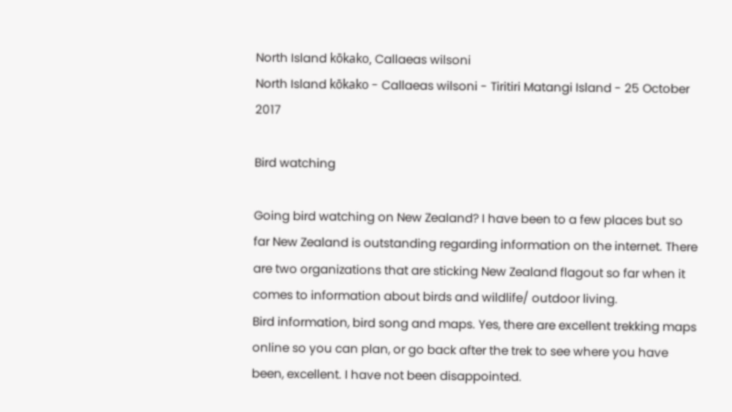North Island kōkako, Callaeas wilsoni
North Island kōkako - Callaeas wilsoni - Tiritiri Matangi Island - 25 October 2017

Bird watching

Going bird watching on New Zealand? I have been to a few places but so far New Zealand is outstanding regarding information on the internet. There are two organizations that are sticking New Zealand flagout so far when it comes to information about birds and wildlife/ outdoor living.
Bird information, bird song and maps. Yes, there are excellent trekking maps online so you can plan, or go back after the trek to see where you have been, excellent. I have not been disappointed.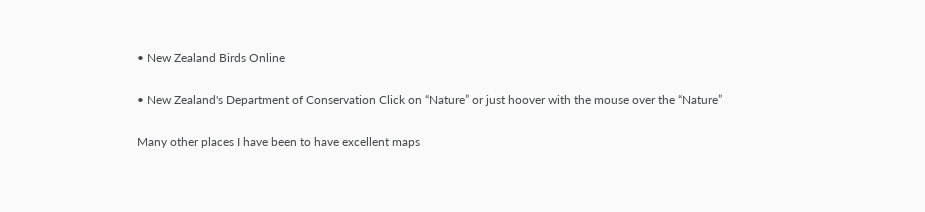• New Zealand Birds Online

• New Zealand's Department of Conservation Click on “Nature” or just hoover with the mouse over the “Nature”

Many other places I have been to have excellent maps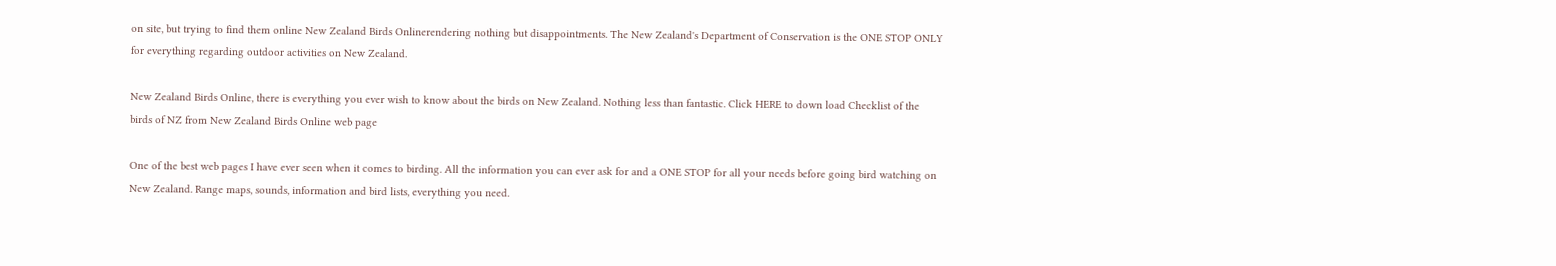on site, but trying to find them online New Zealand Birds Onlinerendering nothing but disappointments. The New Zealand's Department of Conservation is the ONE STOP ONLY for everything regarding outdoor activities on New Zealand.

New Zealand Birds Online, there is everything you ever wish to know about the birds on New Zealand. Nothing less than fantastic. Click HERE to down load Checklist of the birds of NZ from New Zealand Birds Online web page

One of the best web pages I have ever seen when it comes to birding. All the information you can ever ask for and a ONE STOP for all your needs before going bird watching on New Zealand. Range maps, sounds, information and bird lists, everything you need.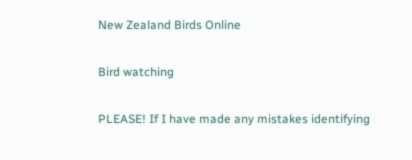New Zealand Birds Online

Bird watching

PLEASE! If I have made any mistakes identifying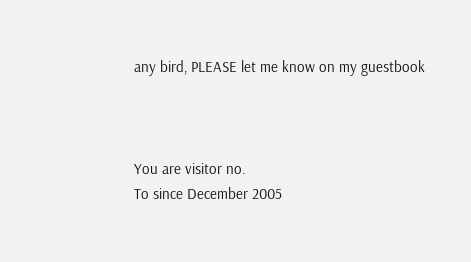any bird, PLEASE let me know on my guestbook



You are visitor no.
To since December 2005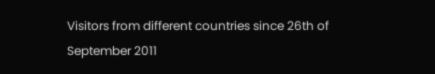Visitors from different countries since 26th of September 2011